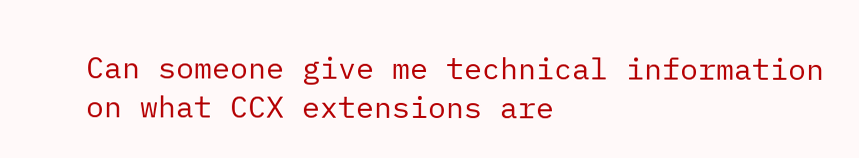Can someone give me technical information on what CCX extensions are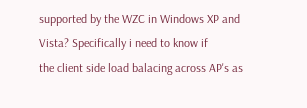supported by the WZC in Windows XP and Vista? Specifically i need to know if
the client side load balacing across AP's as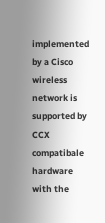implemented by a Cisco wireless
network is supported by CCX compatibale hardware with the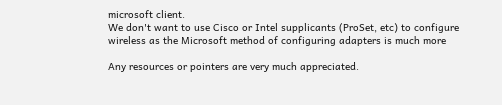microsoft client.
We don't want to use Cisco or Intel supplicants (ProSet, etc) to configure
wireless as the Microsoft method of configuring adapters is much more

Any resources or pointers are very much appreciated.